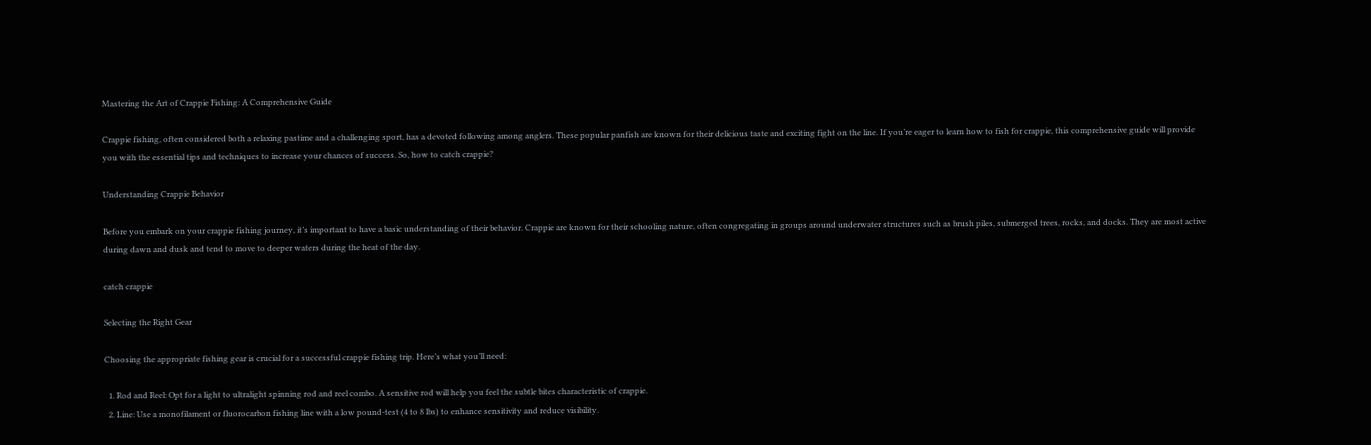Mastering the Art of Crappie Fishing: A Comprehensive Guide

Crappie fishing, often considered both a relaxing pastime and a challenging sport, has a devoted following among anglers. These popular panfish are known for their delicious taste and exciting fight on the line. If you’re eager to learn how to fish for crappie, this comprehensive guide will provide you with the essential tips and techniques to increase your chances of success. So, how to catch crappie?

Understanding Crappie Behavior

Before you embark on your crappie fishing journey, it’s important to have a basic understanding of their behavior. Crappie are known for their schooling nature, often congregating in groups around underwater structures such as brush piles, submerged trees, rocks, and docks. They are most active during dawn and dusk and tend to move to deeper waters during the heat of the day.

catch crappie

Selecting the Right Gear

Choosing the appropriate fishing gear is crucial for a successful crappie fishing trip. Here’s what you’ll need:

  1. Rod and Reel: Opt for a light to ultralight spinning rod and reel combo. A sensitive rod will help you feel the subtle bites characteristic of crappie.
  2. Line: Use a monofilament or fluorocarbon fishing line with a low pound-test (4 to 8 lbs) to enhance sensitivity and reduce visibility.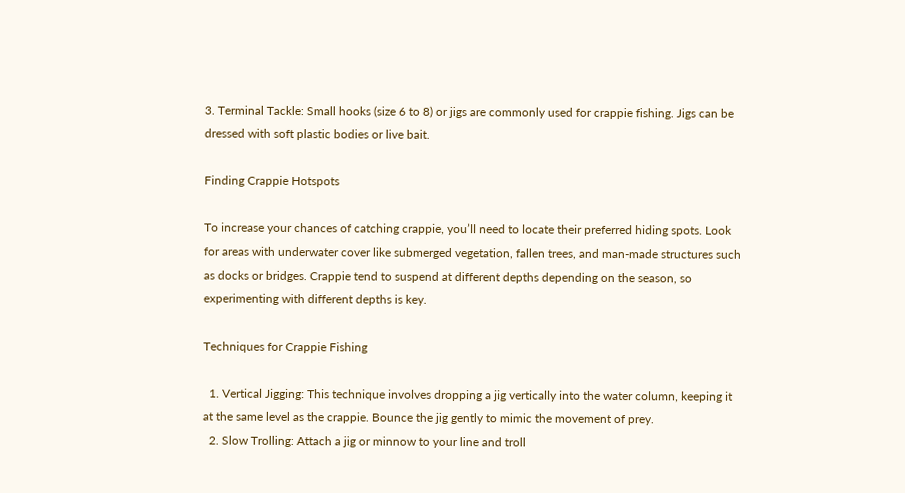3. Terminal Tackle: Small hooks (size 6 to 8) or jigs are commonly used for crappie fishing. Jigs can be dressed with soft plastic bodies or live bait.

Finding Crappie Hotspots

To increase your chances of catching crappie, you’ll need to locate their preferred hiding spots. Look for areas with underwater cover like submerged vegetation, fallen trees, and man-made structures such as docks or bridges. Crappie tend to suspend at different depths depending on the season, so experimenting with different depths is key.

Techniques for Crappie Fishing

  1. Vertical Jigging: This technique involves dropping a jig vertically into the water column, keeping it at the same level as the crappie. Bounce the jig gently to mimic the movement of prey.
  2. Slow Trolling: Attach a jig or minnow to your line and troll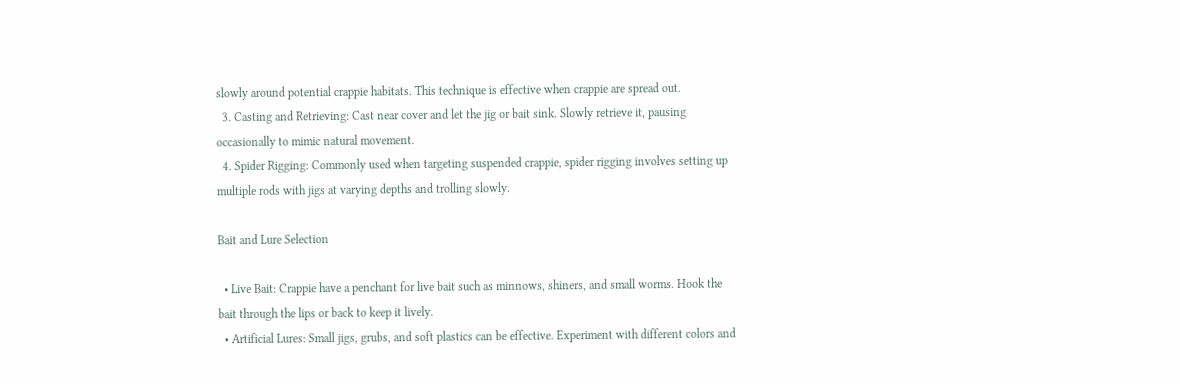slowly around potential crappie habitats. This technique is effective when crappie are spread out.
  3. Casting and Retrieving: Cast near cover and let the jig or bait sink. Slowly retrieve it, pausing occasionally to mimic natural movement.
  4. Spider Rigging: Commonly used when targeting suspended crappie, spider rigging involves setting up multiple rods with jigs at varying depths and trolling slowly.

Bait and Lure Selection

  • Live Bait: Crappie have a penchant for live bait such as minnows, shiners, and small worms. Hook the bait through the lips or back to keep it lively.
  • Artificial Lures: Small jigs, grubs, and soft plastics can be effective. Experiment with different colors and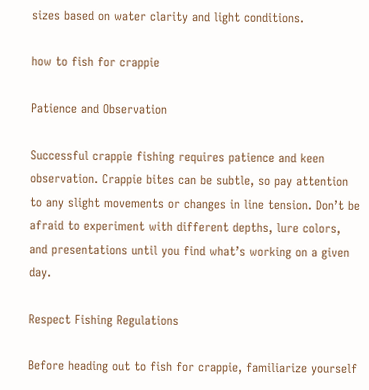sizes based on water clarity and light conditions.

how to fish for crappie

Patience and Observation

Successful crappie fishing requires patience and keen observation. Crappie bites can be subtle, so pay attention to any slight movements or changes in line tension. Don’t be afraid to experiment with different depths, lure colors, and presentations until you find what’s working on a given day.

Respect Fishing Regulations

Before heading out to fish for crappie, familiarize yourself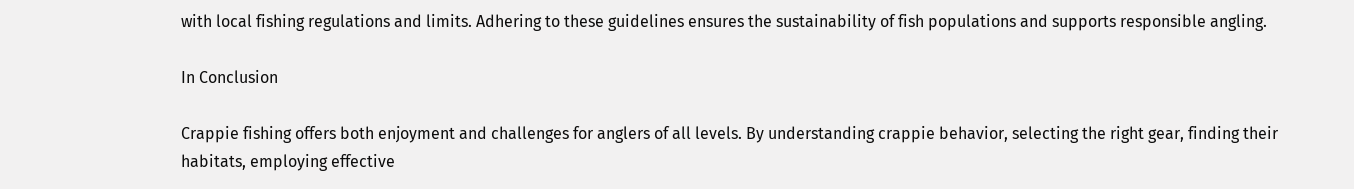with local fishing regulations and limits. Adhering to these guidelines ensures the sustainability of fish populations and supports responsible angling.

In Conclusion

Crappie fishing offers both enjoyment and challenges for anglers of all levels. By understanding crappie behavior, selecting the right gear, finding their habitats, employing effective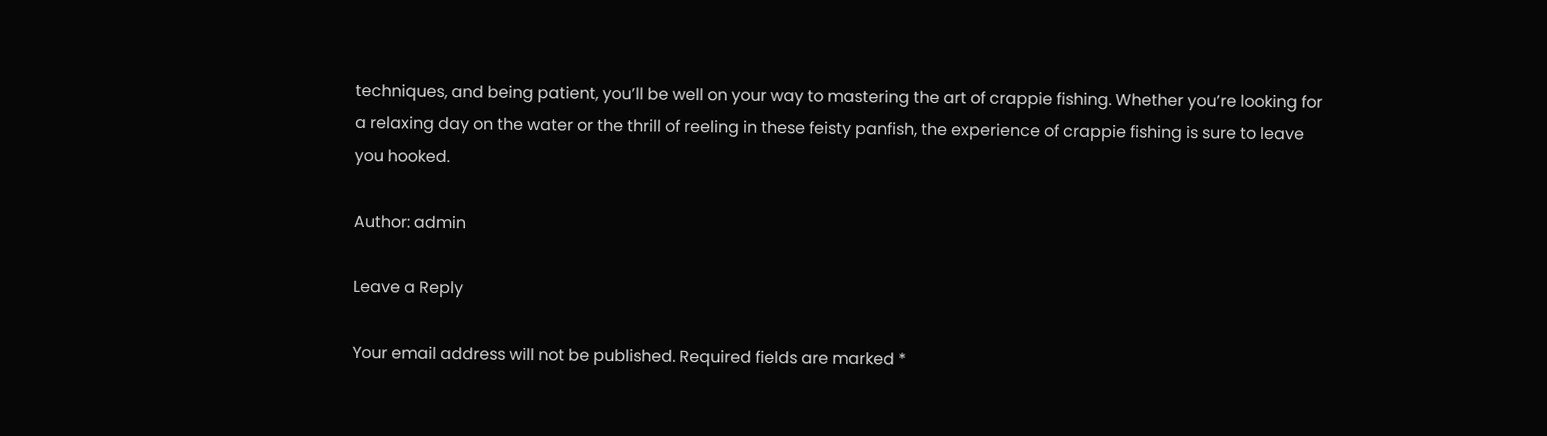techniques, and being patient, you’ll be well on your way to mastering the art of crappie fishing. Whether you’re looking for a relaxing day on the water or the thrill of reeling in these feisty panfish, the experience of crappie fishing is sure to leave you hooked.

Author: admin

Leave a Reply

Your email address will not be published. Required fields are marked *